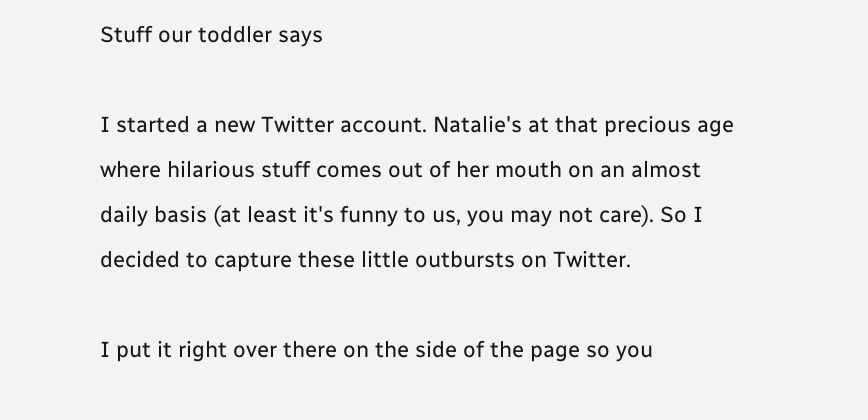Stuff our toddler says

I started a new Twitter account. Natalie's at that precious age where hilarious stuff comes out of her mouth on an almost daily basis (at least it's funny to us, you may not care). So I decided to capture these little outbursts on Twitter.

I put it right over there on the side of the page so you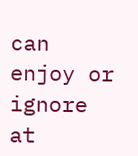can enjoy or ignore at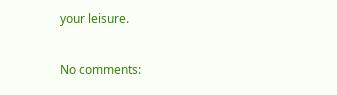your leisure.

No comments: